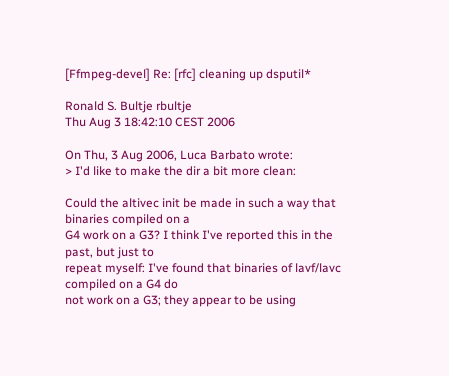[Ffmpeg-devel] Re: [rfc] cleaning up dsputil*

Ronald S. Bultje rbultje
Thu Aug 3 18:42:10 CEST 2006

On Thu, 3 Aug 2006, Luca Barbato wrote:
> I'd like to make the dir a bit more clean:

Could the altivec init be made in such a way that binaries compiled on a
G4 work on a G3? I think I've reported this in the past, but just to
repeat myself: I've found that binaries of lavf/lavc compiled on a G4 do
not work on a G3; they appear to be using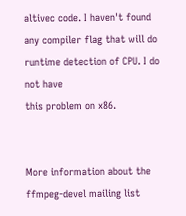altivec code. I haven't found
any compiler flag that will do runtime detection of CPU. I do not have
this problem on x86.


More information about the ffmpeg-devel mailing list